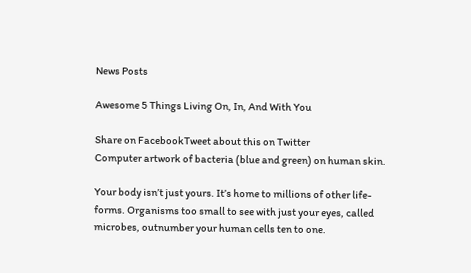News Posts

Awesome 5 Things Living On, In, And With You

Share on FacebookTweet about this on Twitter
Computer artwork of bacteria (blue and green) on human skin.

Your body isn’t just yours. It’s home to millions of other life-forms. Organisms too small to see with just your eyes, called microbes, outnumber your human cells ten to one.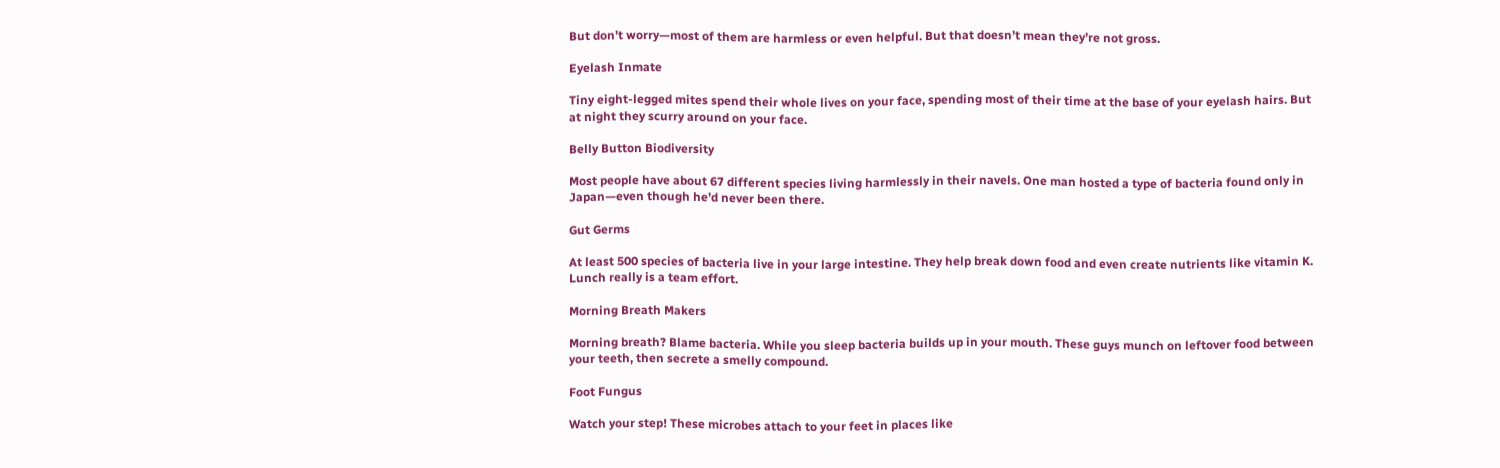But don’t worry—most of them are harmless or even helpful. But that doesn’t mean they’re not gross.

Eyelash Inmate

Tiny eight-legged mites spend their whole lives on your face, spending most of their time at the base of your eyelash hairs. But at night they scurry around on your face.

Belly Button Biodiversity

Most people have about 67 different species living harmlessly in their navels. One man hosted a type of bacteria found only in Japan—even though he’d never been there.

Gut Germs

At least 500 species of bacteria live in your large intestine. They help break down food and even create nutrients like vitamin K. Lunch really is a team effort.

Morning Breath Makers

Morning breath? Blame bacteria. While you sleep bacteria builds up in your mouth. These guys munch on leftover food between your teeth, then secrete a smelly compound.

Foot Fungus

Watch your step! These microbes attach to your feet in places like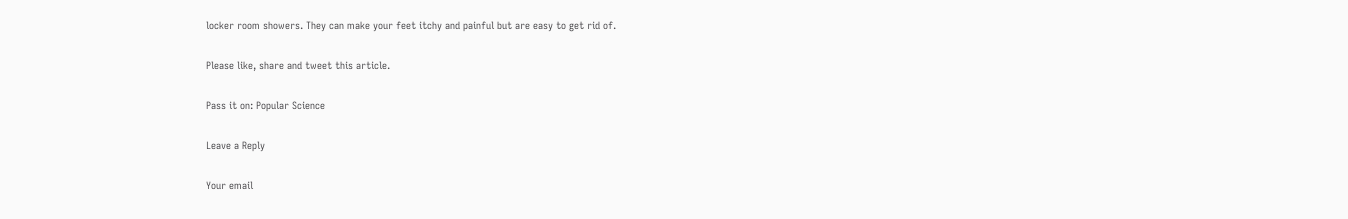locker room showers. They can make your feet itchy and painful but are easy to get rid of.

Please like, share and tweet this article.

Pass it on: Popular Science

Leave a Reply

Your email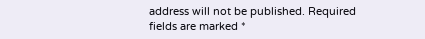address will not be published. Required fields are marked *